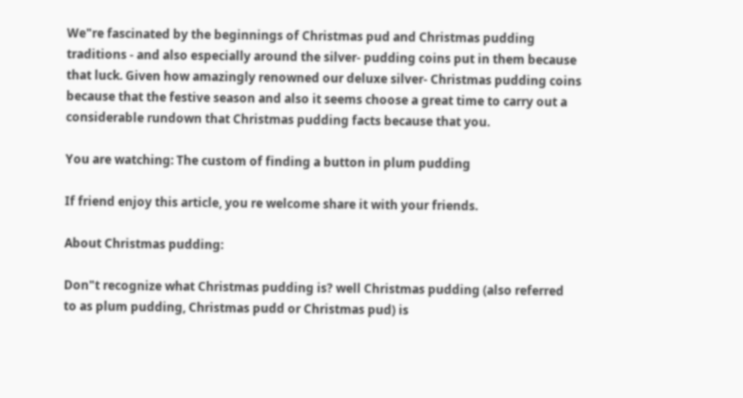We"re fascinated by the beginnings of Christmas pud and Christmas pudding traditions - and also especially around the silver- pudding coins put in them because that luck. Given how amazingly renowned our deluxe silver- Christmas pudding coins because that the festive season and also it seems choose a great time to carry out a considerable rundown that Christmas pudding facts because that you.

You are watching: The custom of finding a button in plum pudding

If friend enjoy this article, you re welcome share it with your friends.

About Christmas pudding:

Don"t recognize what Christmas pudding is? well Christmas pudding (also referred to as plum pudding, Christmas pudd or Christmas pud) is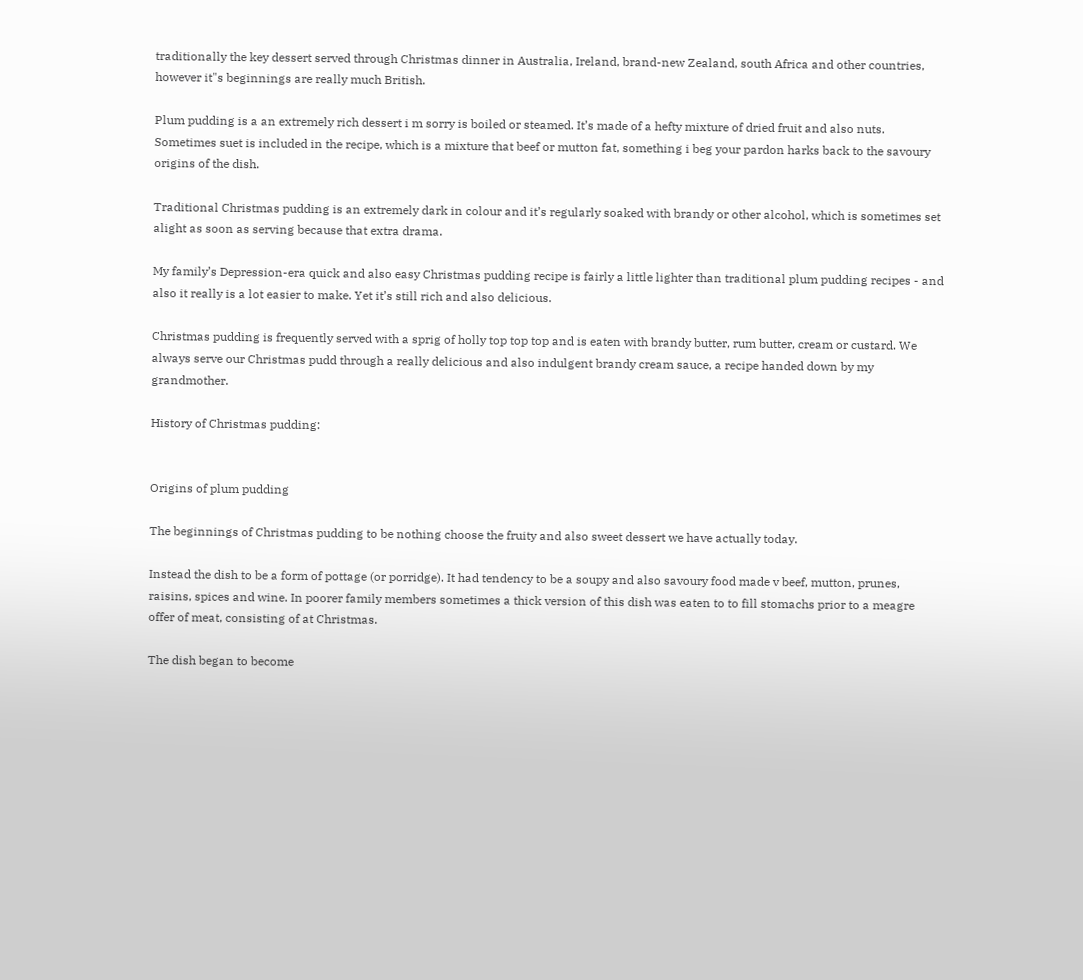traditionally the key dessert served through Christmas dinner in Australia, Ireland, brand-new Zealand, south Africa and other countries, however it"s beginnings are really much British.

Plum pudding is a an extremely rich dessert i m sorry is boiled or steamed. It’s made of a hefty mixture of dried fruit and also nuts. Sometimes suet is included in the recipe, which is a mixture that beef or mutton fat, something i beg your pardon harks back to the savoury origins of the dish.

Traditional Christmas pudding is an extremely dark in colour and it’s regularly soaked with brandy or other alcohol, which is sometimes set alight as soon as serving because that extra drama.

My family’s Depression-era quick and also easy Christmas pudding recipe is fairly a little lighter than traditional plum pudding recipes - and also it really is a lot easier to make. Yet it’s still rich and also delicious.

Christmas pudding is frequently served with a sprig of holly top top top and is eaten with brandy butter, rum butter, cream or custard. We always serve our Christmas pudd through a really delicious and also indulgent brandy cream sauce, a recipe handed down by my grandmother.

History of Christmas pudding:


Origins of plum pudding

The beginnings of Christmas pudding to be nothing choose the fruity and also sweet dessert we have actually today.

Instead the dish to be a form of pottage (or porridge). It had tendency to be a soupy and also savoury food made v beef, mutton, prunes, raisins, spices and wine. In poorer family members sometimes a thick version of this dish was eaten to to fill stomachs prior to a meagre offer of meat, consisting of at Christmas.

The dish began to become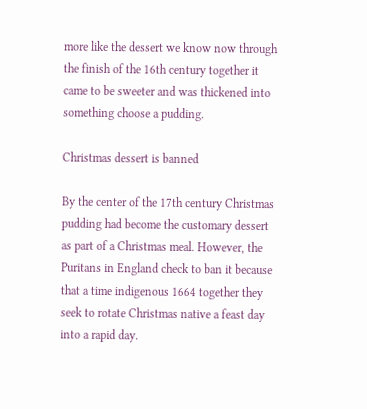more like the dessert we know now through the finish of the 16th century together it came to be sweeter and was thickened into something choose a pudding.

Christmas dessert is banned

By the center of the 17th century Christmas pudding had become the customary dessert as part of a Christmas meal. However, the Puritans in England check to ban it because that a time indigenous 1664 together they seek to rotate Christmas native a feast day into a rapid day.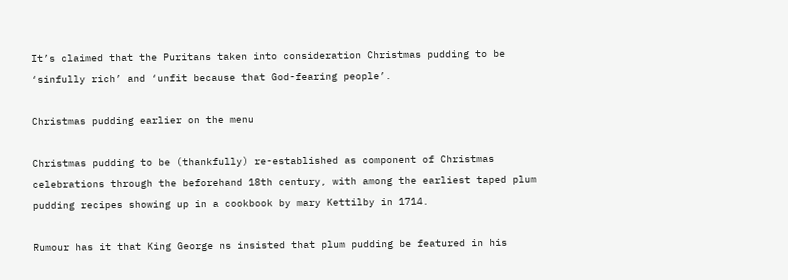It’s claimed that the Puritans taken into consideration Christmas pudding to be ‘sinfully rich’ and ‘unfit because that God-fearing people’.

Christmas pudding earlier on the menu

Christmas pudding to be (thankfully) re-established as component of Christmas celebrations through the beforehand 18th century, with among the earliest taped plum pudding recipes showing up in a cookbook by mary Kettilby in 1714.

Rumour has it that King George ns insisted that plum pudding be featured in his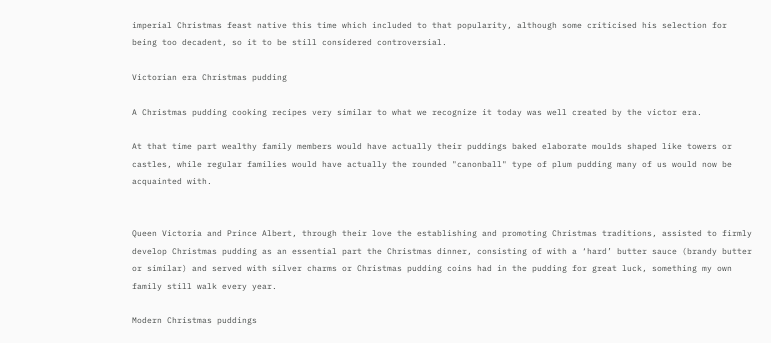imperial Christmas feast native this time which included to that popularity, although some criticised his selection for being too decadent, so it to be still considered controversial.

Victorian era Christmas pudding

A Christmas pudding cooking recipes very similar to what we recognize it today was well created by the victor era.

At that time part wealthy family members would have actually their puddings baked elaborate moulds shaped like towers or castles, while regular families would have actually the rounded "canonball" type of plum pudding many of us would now be acquainted with.


Queen Victoria and Prince Albert, through their love the establishing and promoting Christmas traditions, assisted to firmly develop Christmas pudding as an essential part the Christmas dinner, consisting of with a ‘hard’ butter sauce (brandy butter or similar) and served with silver charms or Christmas pudding coins had in the pudding for great luck, something my own family still walk every year.

Modern Christmas puddings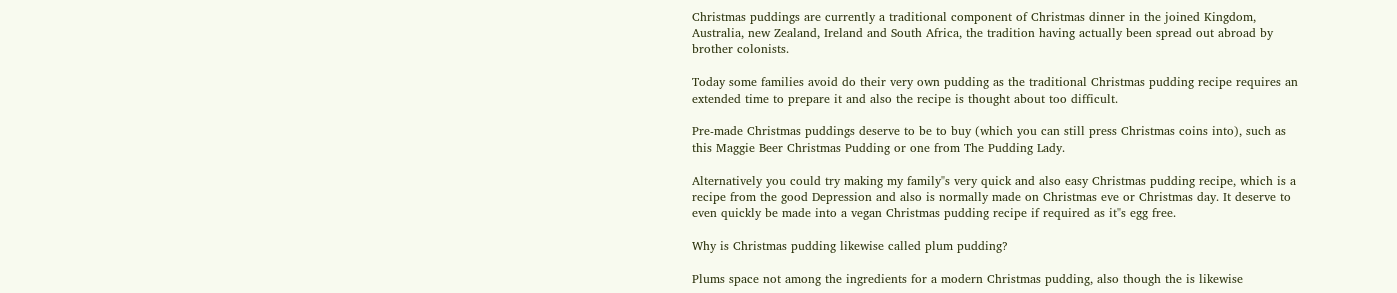Christmas puddings are currently a traditional component of Christmas dinner in the joined Kingdom, Australia, new Zealand, Ireland and South Africa, the tradition having actually been spread out abroad by brother colonists.

Today some families avoid do their very own pudding as the traditional Christmas pudding recipe requires an extended time to prepare it and also the recipe is thought about too difficult.

Pre-made Christmas puddings deserve to be to buy (which you can still press Christmas coins into), such as this Maggie Beer Christmas Pudding or one from The Pudding Lady.

Alternatively you could try making my family"s very quick and also easy Christmas pudding recipe, which is a recipe from the good Depression and also is normally made on Christmas eve or Christmas day. It deserve to even quickly be made into a vegan Christmas pudding recipe if required as it"s egg free.

Why is Christmas pudding likewise called plum pudding?

Plums space not among the ingredients for a modern Christmas pudding, also though the is likewise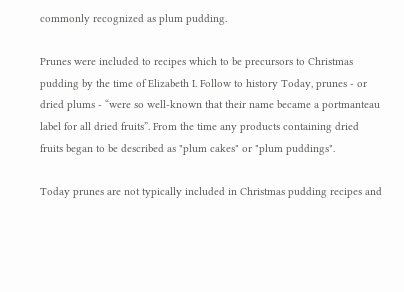commonly recognized as plum pudding.

Prunes were included to recipes which to be precursors to Christmas pudding by the time of Elizabeth I. Follow to history Today, prunes - or dried plums - “were so well-known that their name became a portmanteau label for all dried fruits”. From the time any products containing dried fruits began to be described as "plum cakes" or "plum puddings".

Today prunes are not typically included in Christmas pudding recipes and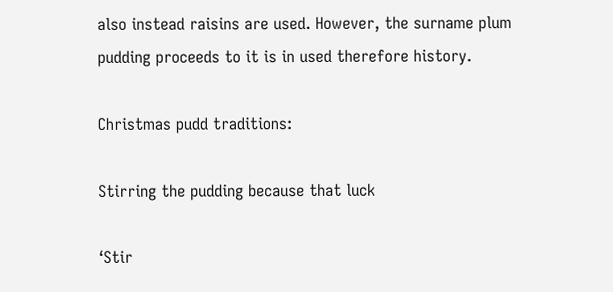also instead raisins are used. However, the surname plum pudding proceeds to it is in used therefore history.

Christmas pudd traditions:

Stirring the pudding because that luck

‘Stir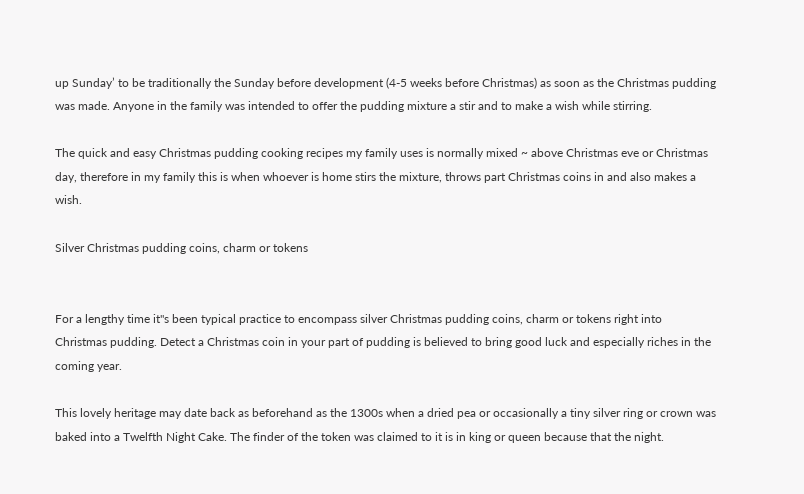up Sunday’ to be traditionally the Sunday before development (4-5 weeks before Christmas) as soon as the Christmas pudding was made. Anyone in the family was intended to offer the pudding mixture a stir and to make a wish while stirring.

The quick and easy Christmas pudding cooking recipes my family uses is normally mixed ~ above Christmas eve or Christmas day, therefore in my family this is when whoever is home stirs the mixture, throws part Christmas coins in and also makes a wish.

Silver Christmas pudding coins, charm or tokens


For a lengthy time it"s been typical practice to encompass silver Christmas pudding coins, charm or tokens right into Christmas pudding. Detect a Christmas coin in your part of pudding is believed to bring good luck and especially riches in the coming year.

This lovely heritage may date back as beforehand as the 1300s when a dried pea or occasionally a tiny silver ring or crown was baked into a Twelfth Night Cake. The finder of the token was claimed to it is in king or queen because that the night.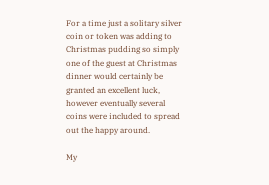For a time just a solitary silver coin or token was adding to Christmas pudding so simply one of the guest at Christmas dinner would certainly be granted an excellent luck, however eventually several coins were included to spread out the happy around.

My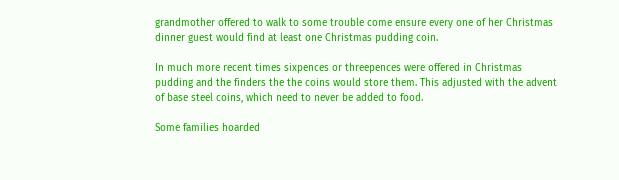grandmother offered to walk to some trouble come ensure every one of her Christmas dinner guest would find at least one Christmas pudding coin.

In much more recent times sixpences or threepences were offered in Christmas pudding and the finders the the coins would store them. This adjusted with the advent of base steel coins, which need to never be added to food.

Some families hoarded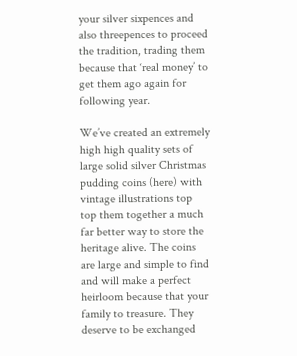your silver sixpences and also threepences to proceed the tradition, trading them because that ‘real money’ to get them ago again for following year.

We’ve created an extremely high high quality sets of large solid silver Christmas pudding coins (here) with vintage illustrations top top them together a much far better way to store the heritage alive. The coins are large and simple to find and will make a perfect heirloom because that your family to treasure. They deserve to be exchanged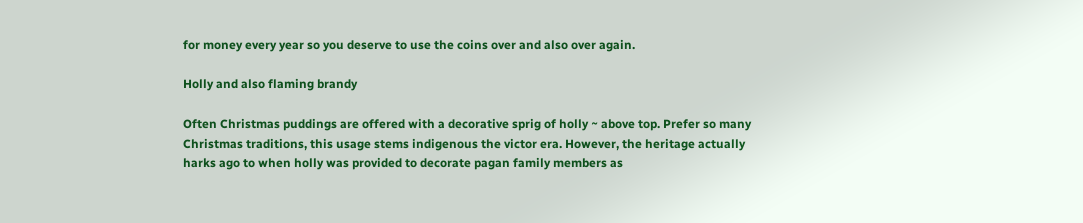for money every year so you deserve to use the coins over and also over again.

Holly and also flaming brandy

Often Christmas puddings are offered with a decorative sprig of holly ~ above top. Prefer so many Christmas traditions, this usage stems indigenous the victor era. However, the heritage actually harks ago to when holly was provided to decorate pagan family members as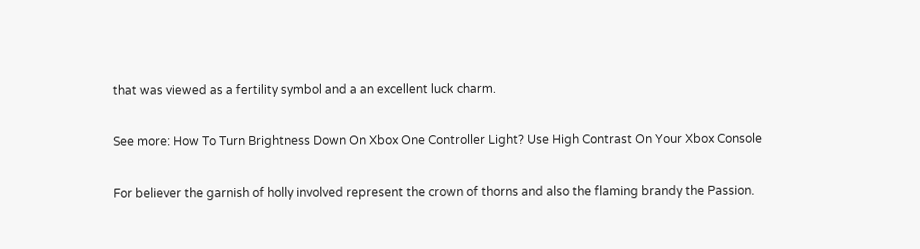that was viewed as a fertility symbol and a an excellent luck charm.

See more: How To Turn Brightness Down On Xbox One Controller Light? Use High Contrast On Your Xbox Console

For believer the garnish of holly involved represent the crown of thorns and also the flaming brandy the Passion.